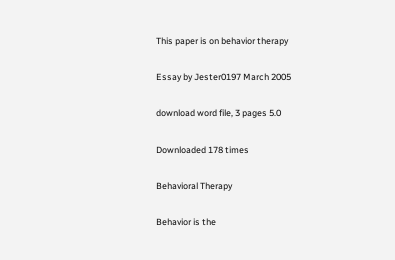This paper is on behavior therapy

Essay by Jester0197 March 2005

download word file, 3 pages 5.0

Downloaded 178 times

Behavioral Therapy

Behavior is the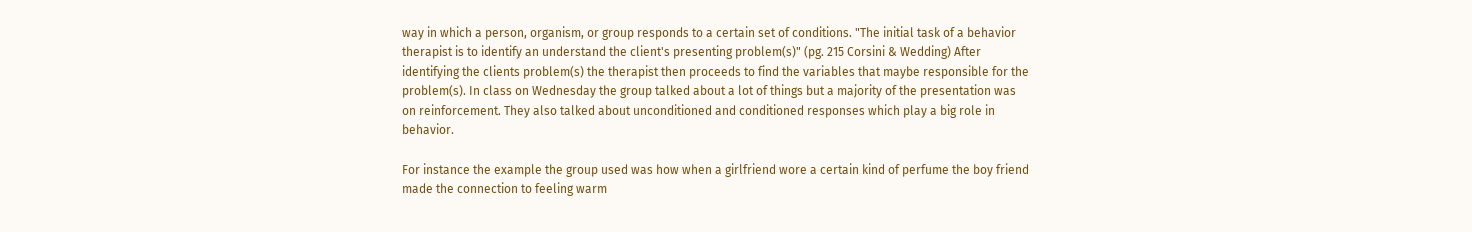way in which a person, organism, or group responds to a certain set of conditions. "The initial task of a behavior therapist is to identify an understand the client's presenting problem(s)" (pg. 215 Corsini & Wedding) After identifying the clients problem(s) the therapist then proceeds to find the variables that maybe responsible for the problem(s). In class on Wednesday the group talked about a lot of things but a majority of the presentation was on reinforcement. They also talked about unconditioned and conditioned responses which play a big role in behavior.

For instance the example the group used was how when a girlfriend wore a certain kind of perfume the boy friend made the connection to feeling warm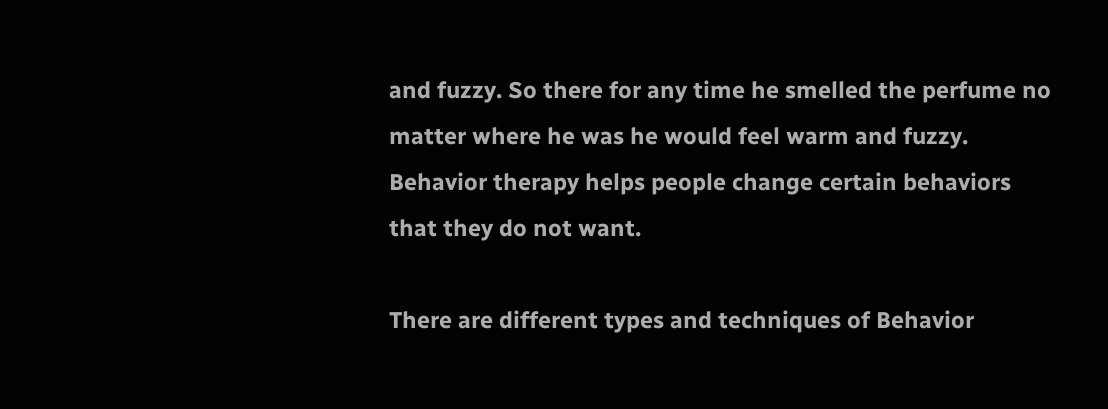and fuzzy. So there for any time he smelled the perfume no matter where he was he would feel warm and fuzzy. Behavior therapy helps people change certain behaviors that they do not want.

There are different types and techniques of Behavior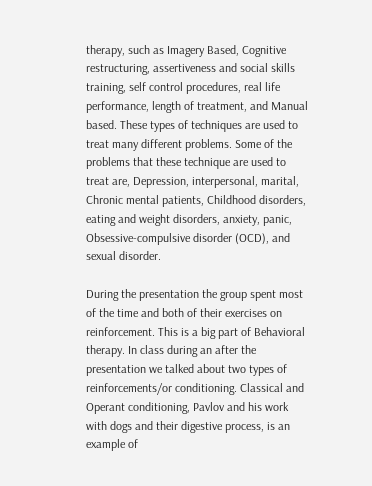therapy, such as Imagery Based, Cognitive restructuring, assertiveness and social skills training, self control procedures, real life performance, length of treatment, and Manual based. These types of techniques are used to treat many different problems. Some of the problems that these technique are used to treat are, Depression, interpersonal, marital, Chronic mental patients, Childhood disorders, eating and weight disorders, anxiety, panic, Obsessive-compulsive disorder (OCD), and sexual disorder.

During the presentation the group spent most of the time and both of their exercises on reinforcement. This is a big part of Behavioral therapy. In class during an after the presentation we talked about two types of reinforcements/or conditioning. Classical and Operant conditioning, Pavlov and his work with dogs and their digestive process, is an example of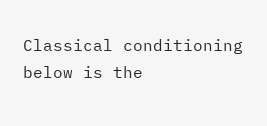Classical conditioning below is the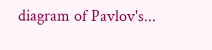diagram of Pavlov's...